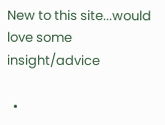New to this site...would love some insight/advice

  •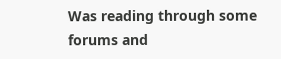Was reading through some forums and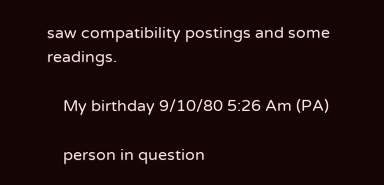saw compatibility postings and some readings.

    My birthday 9/10/80 5:26 Am (PA)

    person in question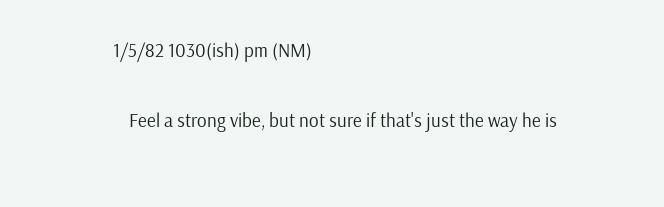1/5/82 1030(ish) pm (NM)

    Feel a strong vibe, but not sure if that's just the way he is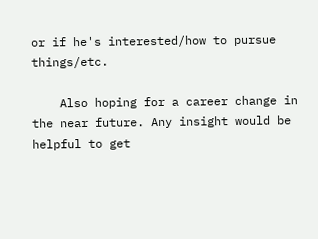or if he's interested/how to pursue things/etc.

    Also hoping for a career change in the near future. Any insight would be helpful to get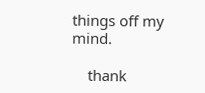things off my mind.

    thank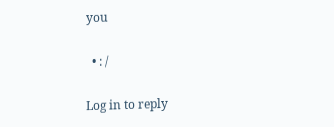you

  • : /

Log in to reply